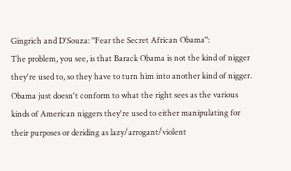Gingrich and D'Souza: "Fear the Secret African Obama":
The problem, you see, is that Barack Obama is not the kind of nigger they're used to, so they have to turn him into another kind of nigger. Obama just doesn't conform to what the right sees as the various kinds of American niggers they're used to either manipulating for their purposes or deriding as lazy/arrogant/violent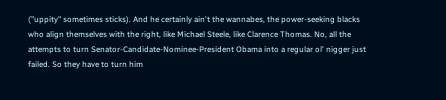("uppity" sometimes sticks). And he certainly ain't the wannabes, the power-seeking blacks who align themselves with the right, like Michael Steele, like Clarence Thomas. No, all the attempts to turn Senator-Candidate-Nominee-President Obama into a regular ol' nigger just failed. So they have to turn him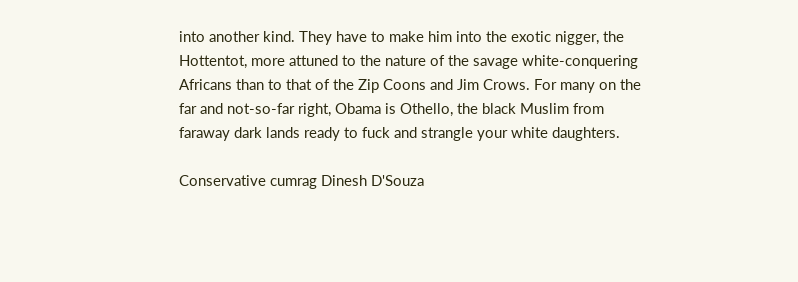into another kind. They have to make him into the exotic nigger, the Hottentot, more attuned to the nature of the savage white-conquering Africans than to that of the Zip Coons and Jim Crows. For many on the far and not-so-far right, Obama is Othello, the black Muslim from faraway dark lands ready to fuck and strangle your white daughters.

Conservative cumrag Dinesh D'Souza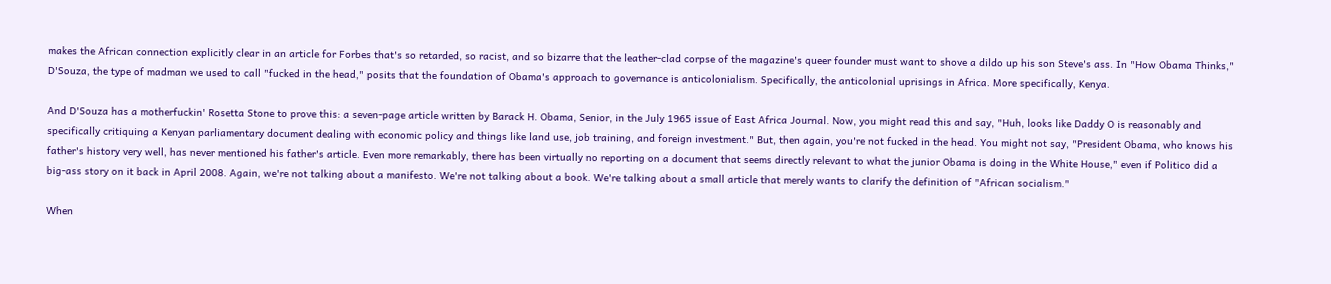makes the African connection explicitly clear in an article for Forbes that's so retarded, so racist, and so bizarre that the leather-clad corpse of the magazine's queer founder must want to shove a dildo up his son Steve's ass. In "How Obama Thinks," D'Souza, the type of madman we used to call "fucked in the head," posits that the foundation of Obama's approach to governance is anticolonialism. Specifically, the anticolonial uprisings in Africa. More specifically, Kenya.

And D'Souza has a motherfuckin' Rosetta Stone to prove this: a seven-page article written by Barack H. Obama, Senior, in the July 1965 issue of East Africa Journal. Now, you might read this and say, "Huh, looks like Daddy O is reasonably and specifically critiquing a Kenyan parliamentary document dealing with economic policy and things like land use, job training, and foreign investment." But, then again, you're not fucked in the head. You might not say, "President Obama, who knows his father's history very well, has never mentioned his father's article. Even more remarkably, there has been virtually no reporting on a document that seems directly relevant to what the junior Obama is doing in the White House," even if Politico did a big-ass story on it back in April 2008. Again, we're not talking about a manifesto. We're not talking about a book. We're talking about a small article that merely wants to clarify the definition of "African socialism."

When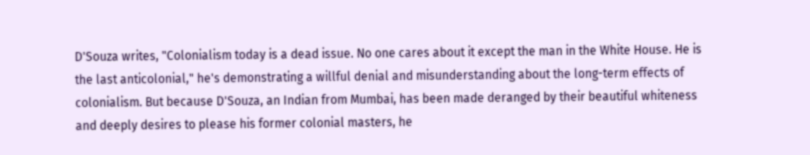D'Souza writes, "Colonialism today is a dead issue. No one cares about it except the man in the White House. He is the last anticolonial," he's demonstrating a willful denial and misunderstanding about the long-term effects of colonialism. But because D'Souza, an Indian from Mumbai, has been made deranged by their beautiful whiteness and deeply desires to please his former colonial masters, he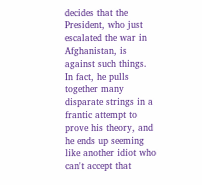decides that the President, who just escalated the war in Afghanistan, is against such things. In fact, he pulls together many disparate strings in a frantic attempt to prove his theory, and he ends up seeming like another idiot who can't accept that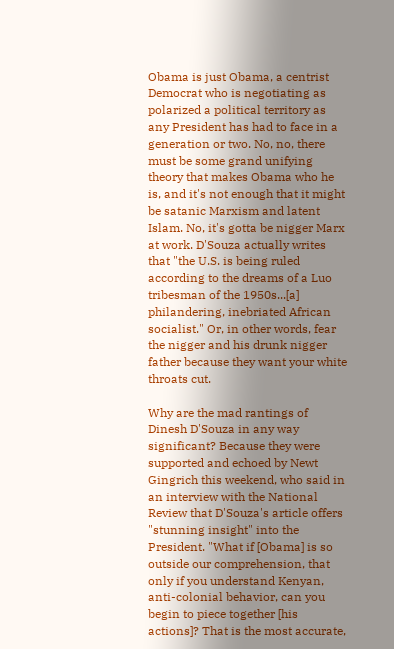Obama is just Obama, a centrist Democrat who is negotiating as polarized a political territory as any President has had to face in a generation or two. No, no, there must be some grand unifying theory that makes Obama who he is, and it's not enough that it might be satanic Marxism and latent Islam. No, it's gotta be nigger Marx at work. D'Souza actually writes that "the U.S. is being ruled according to the dreams of a Luo tribesman of the 1950s...[a] philandering, inebriated African socialist." Or, in other words, fear the nigger and his drunk nigger father because they want your white throats cut.

Why are the mad rantings of Dinesh D'Souza in any way significant? Because they were supported and echoed by Newt Gingrich this weekend, who said in an interview with the National Review that D'Souza's article offers "stunning insight" into the President. "What if [Obama] is so outside our comprehension, that only if you understand Kenyan, anti-colonial behavior, can you begin to piece together [his actions]? That is the most accurate,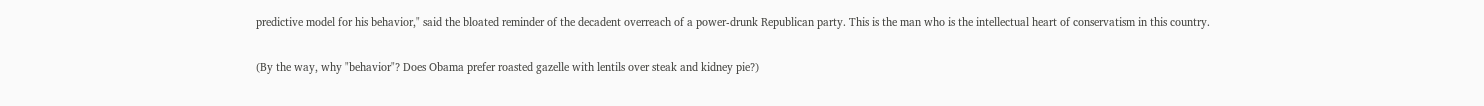predictive model for his behavior," said the bloated reminder of the decadent overreach of a power-drunk Republican party. This is the man who is the intellectual heart of conservatism in this country.

(By the way, why "behavior"? Does Obama prefer roasted gazelle with lentils over steak and kidney pie?)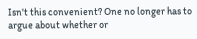Isn't this convenient? One no longer has to argue about whether or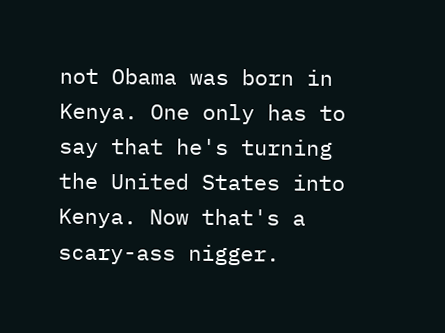not Obama was born in Kenya. One only has to say that he's turning the United States into Kenya. Now that's a scary-ass nigger.